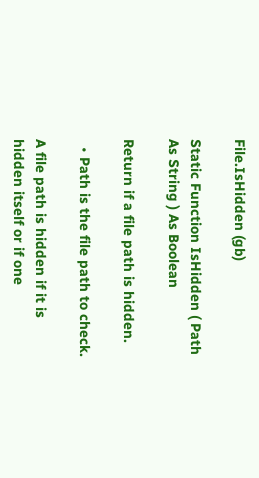File.IsHidden (gb)

Static Function IsHidden ( Path As String ) As Boolean

Return if a file path is hidden.

  • Path is the file path to check.

A file path is hidden if it is hidden itself or if one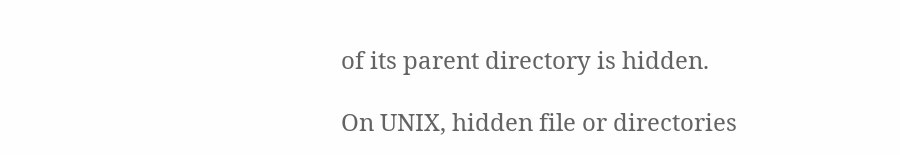of its parent directory is hidden.

On UNIX, hidden file or directories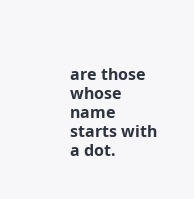are those whose name starts with a dot.